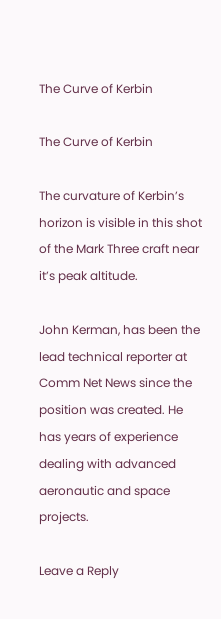The Curve of Kerbin

The Curve of Kerbin

The curvature of Kerbin’s horizon is visible in this shot of the Mark Three craft near it’s peak altitude.

John Kerman, has been the lead technical reporter at Comm Net News since the position was created. He has years of experience dealing with advanced aeronautic and space projects.

Leave a Reply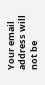Your email address will not be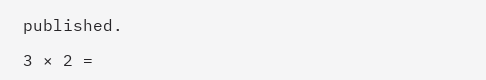published.

3 × 2 =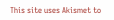This site uses Akismet to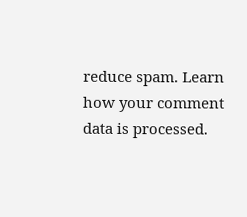reduce spam. Learn how your comment data is processed.